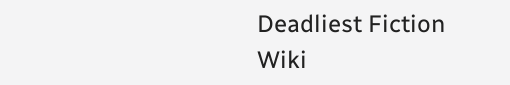Deadliest Fiction Wiki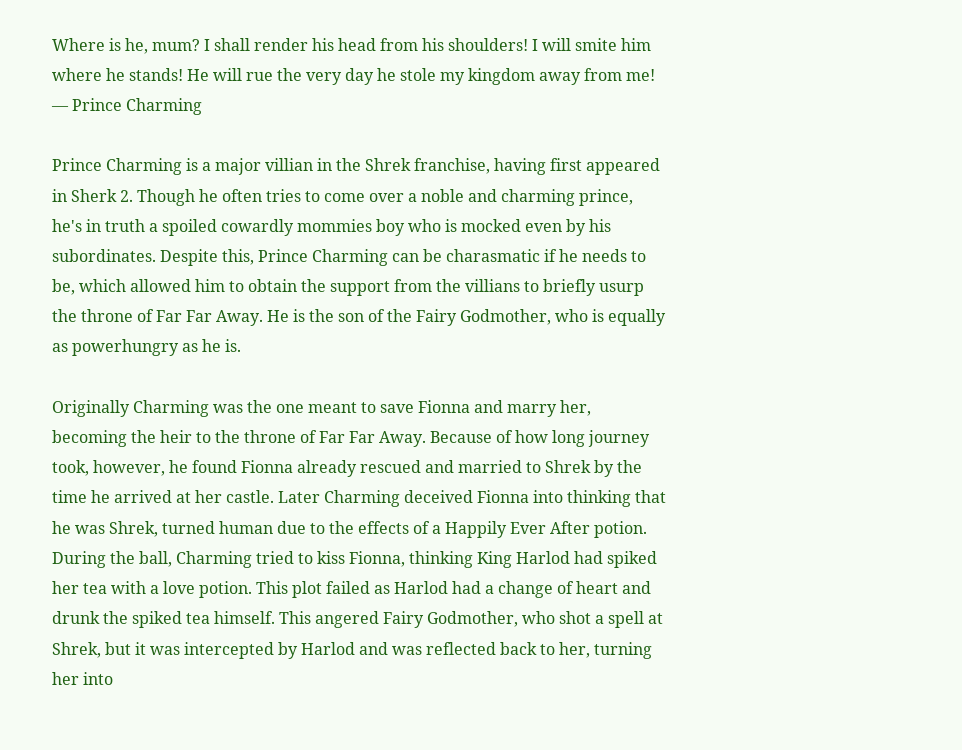Where is he, mum? I shall render his head from his shoulders! I will smite him where he stands! He will rue the very day he stole my kingdom away from me!
— Prince Charming

Prince Charming is a major villian in the Shrek franchise, having first appeared in Sherk 2. Though he often tries to come over a noble and charming prince, he's in truth a spoiled cowardly mommies boy who is mocked even by his subordinates. Despite this, Prince Charming can be charasmatic if he needs to be, which allowed him to obtain the support from the villians to briefly usurp the throne of Far Far Away. He is the son of the Fairy Godmother, who is equally as powerhungry as he is.

Originally Charming was the one meant to save Fionna and marry her, becoming the heir to the throne of Far Far Away. Because of how long journey took, however, he found Fionna already rescued and married to Shrek by the time he arrived at her castle. Later Charming deceived Fionna into thinking that he was Shrek, turned human due to the effects of a Happily Ever After potion. During the ball, Charming tried to kiss Fionna, thinking King Harlod had spiked her tea with a love potion. This plot failed as Harlod had a change of heart and drunk the spiked tea himself. This angered Fairy Godmother, who shot a spell at Shrek, but it was intercepted by Harlod and was reflected back to her, turning her into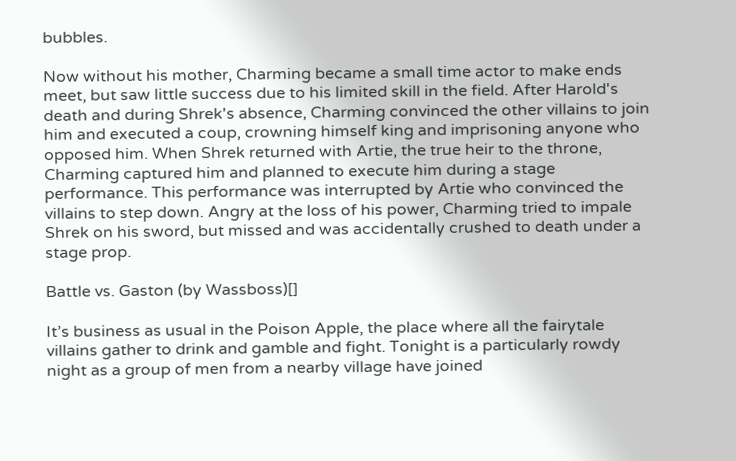bubbles.

Now without his mother, Charming became a small time actor to make ends meet, but saw little success due to his limited skill in the field. After Harold's death and during Shrek's absence, Charming convinced the other villains to join him and executed a coup, crowning himself king and imprisoning anyone who opposed him. When Shrek returned with Artie, the true heir to the throne, Charming captured him and planned to execute him during a stage performance. This performance was interrupted by Artie who convinced the villains to step down. Angry at the loss of his power, Charming tried to impale Shrek on his sword, but missed and was accidentally crushed to death under a stage prop.

Battle vs. Gaston (by Wassboss)[]

It’s business as usual in the Poison Apple, the place where all the fairytale villains gather to drink and gamble and fight. Tonight is a particularly rowdy night as a group of men from a nearby village have joined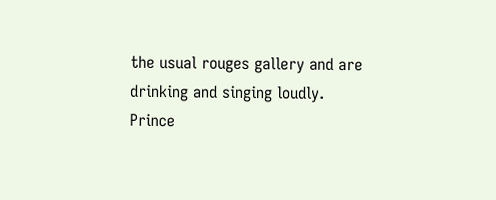the usual rouges gallery and are drinking and singing loudly. Prince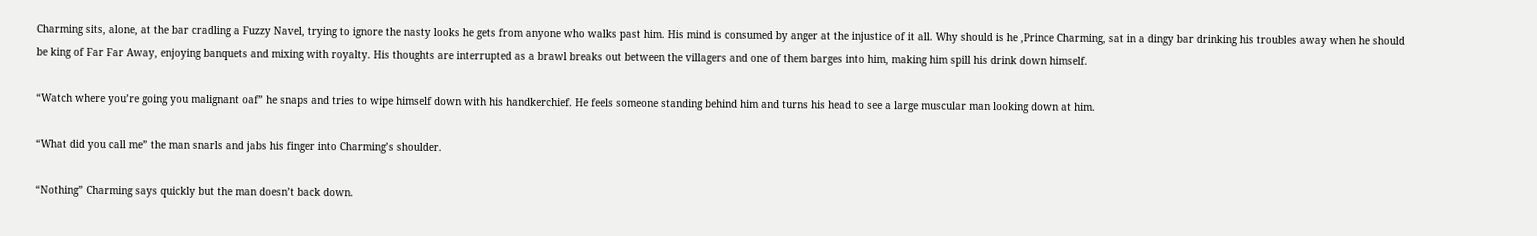Charming sits, alone, at the bar cradling a Fuzzy Navel, trying to ignore the nasty looks he gets from anyone who walks past him. His mind is consumed by anger at the injustice of it all. Why should is he ,Prince Charming, sat in a dingy bar drinking his troubles away when he should be king of Far Far Away, enjoying banquets and mixing with royalty. His thoughts are interrupted as a brawl breaks out between the villagers and one of them barges into him, making him spill his drink down himself.

“Watch where you’re going you malignant oaf” he snaps and tries to wipe himself down with his handkerchief. He feels someone standing behind him and turns his head to see a large muscular man looking down at him.

“What did you call me” the man snarls and jabs his finger into Charming’s shoulder.

“Nothing” Charming says quickly but the man doesn’t back down.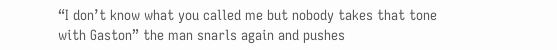“I don’t know what you called me but nobody takes that tone with Gaston” the man snarls again and pushes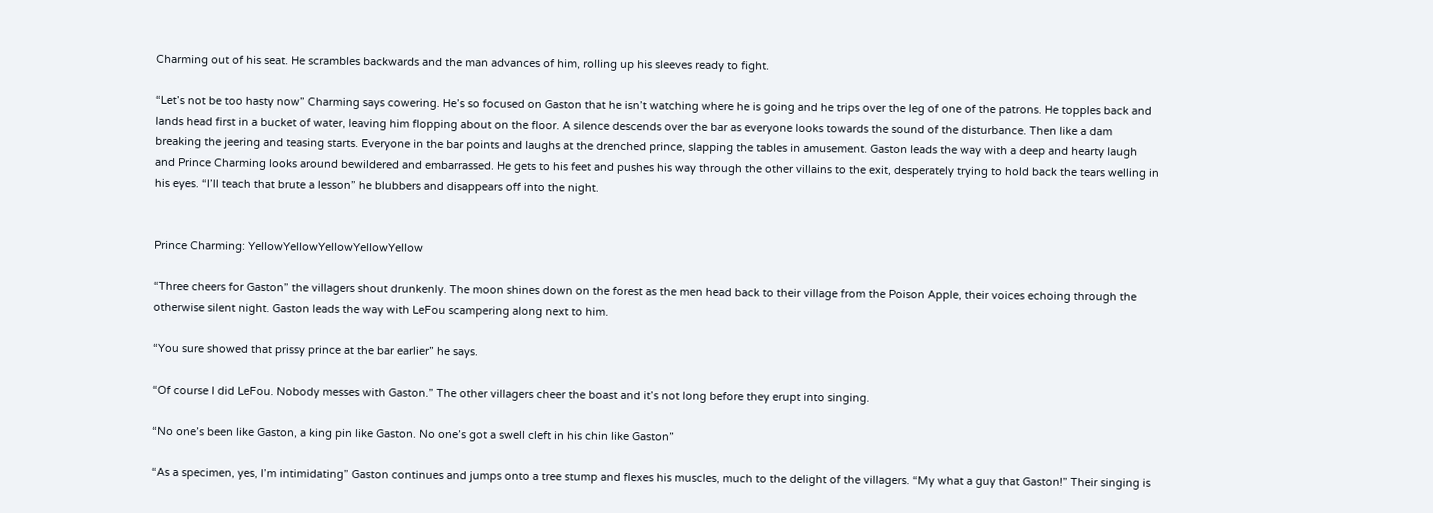Charming out of his seat. He scrambles backwards and the man advances of him, rolling up his sleeves ready to fight.

“Let’s not be too hasty now” Charming says cowering. He’s so focused on Gaston that he isn’t watching where he is going and he trips over the leg of one of the patrons. He topples back and lands head first in a bucket of water, leaving him flopping about on the floor. A silence descends over the bar as everyone looks towards the sound of the disturbance. Then like a dam breaking the jeering and teasing starts. Everyone in the bar points and laughs at the drenched prince, slapping the tables in amusement. Gaston leads the way with a deep and hearty laugh and Prince Charming looks around bewildered and embarrassed. He gets to his feet and pushes his way through the other villains to the exit, desperately trying to hold back the tears welling in his eyes. “I’ll teach that brute a lesson” he blubbers and disappears off into the night.


Prince Charming: YellowYellowYellowYellowYellow

“Three cheers for Gaston” the villagers shout drunkenly. The moon shines down on the forest as the men head back to their village from the Poison Apple, their voices echoing through the otherwise silent night. Gaston leads the way with LeFou scampering along next to him.

“You sure showed that prissy prince at the bar earlier” he says.

“Of course I did LeFou. Nobody messes with Gaston.” The other villagers cheer the boast and it’s not long before they erupt into singing.

“No one’s been like Gaston, a king pin like Gaston. No one’s got a swell cleft in his chin like Gaston”

“As a specimen, yes, I’m intimidating” Gaston continues and jumps onto a tree stump and flexes his muscles, much to the delight of the villagers. “My what a guy that Gaston!” Their singing is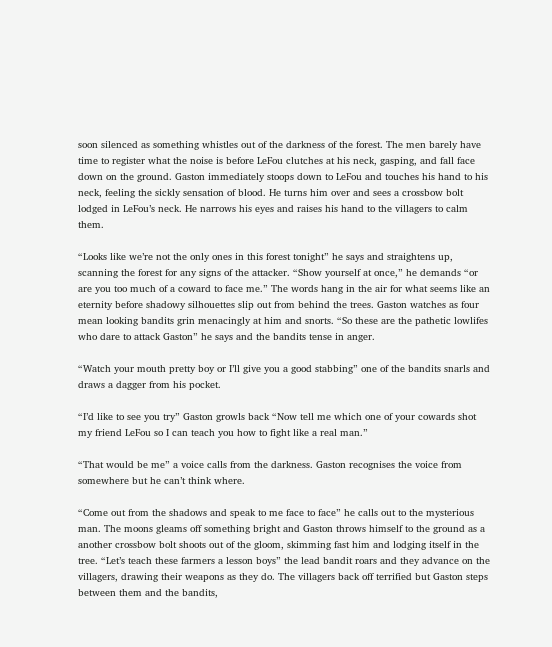soon silenced as something whistles out of the darkness of the forest. The men barely have time to register what the noise is before LeFou clutches at his neck, gasping, and fall face down on the ground. Gaston immediately stoops down to LeFou and touches his hand to his neck, feeling the sickly sensation of blood. He turns him over and sees a crossbow bolt lodged in LeFou’s neck. He narrows his eyes and raises his hand to the villagers to calm them.

“Looks like we’re not the only ones in this forest tonight” he says and straightens up, scanning the forest for any signs of the attacker. “Show yourself at once,” he demands “or are you too much of a coward to face me.” The words hang in the air for what seems like an eternity before shadowy silhouettes slip out from behind the trees. Gaston watches as four mean looking bandits grin menacingly at him and snorts. “So these are the pathetic lowlifes who dare to attack Gaston” he says and the bandits tense in anger.

“Watch your mouth pretty boy or I’ll give you a good stabbing” one of the bandits snarls and draws a dagger from his pocket.

“I’d like to see you try” Gaston growls back “Now tell me which one of your cowards shot my friend LeFou so I can teach you how to fight like a real man.”

“That would be me” a voice calls from the darkness. Gaston recognises the voice from somewhere but he can’t think where.

“Come out from the shadows and speak to me face to face” he calls out to the mysterious man. The moons gleams off something bright and Gaston throws himself to the ground as a another crossbow bolt shoots out of the gloom, skimming fast him and lodging itself in the tree. “Let’s teach these farmers a lesson boys” the lead bandit roars and they advance on the villagers, drawing their weapons as they do. The villagers back off terrified but Gaston steps between them and the bandits,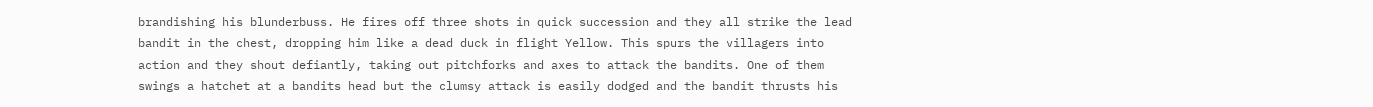brandishing his blunderbuss. He fires off three shots in quick succession and they all strike the lead bandit in the chest, dropping him like a dead duck in flight Yellow. This spurs the villagers into action and they shout defiantly, taking out pitchforks and axes to attack the bandits. One of them swings a hatchet at a bandits head but the clumsy attack is easily dodged and the bandit thrusts his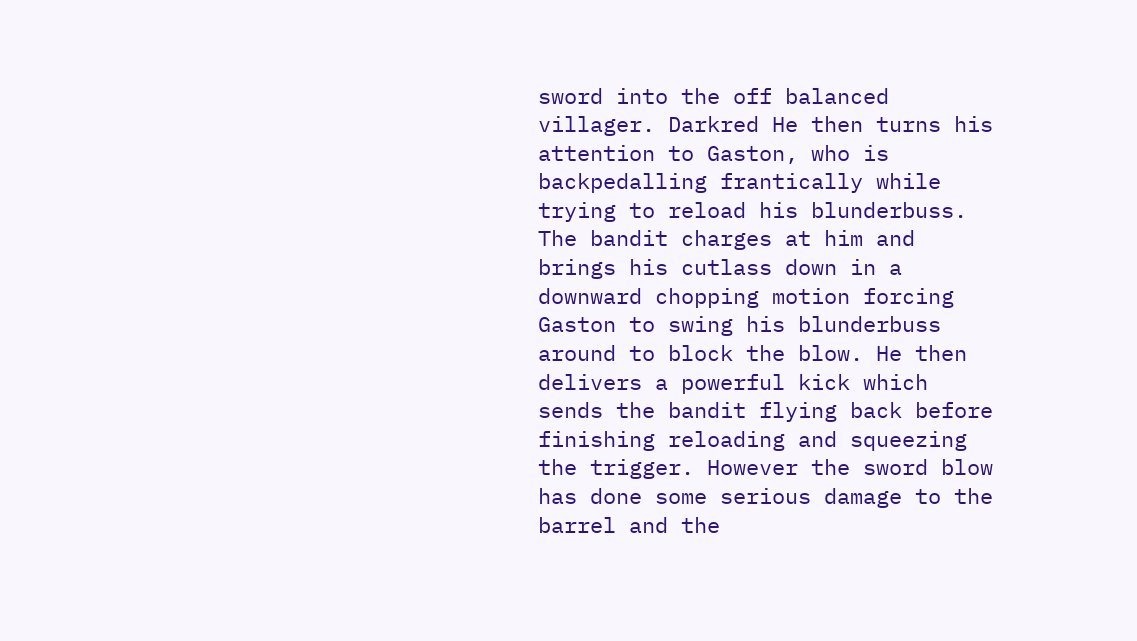sword into the off balanced villager. Darkred He then turns his attention to Gaston, who is backpedalling frantically while trying to reload his blunderbuss. The bandit charges at him and brings his cutlass down in a downward chopping motion forcing Gaston to swing his blunderbuss around to block the blow. He then delivers a powerful kick which sends the bandit flying back before finishing reloading and squeezing the trigger. However the sword blow has done some serious damage to the barrel and the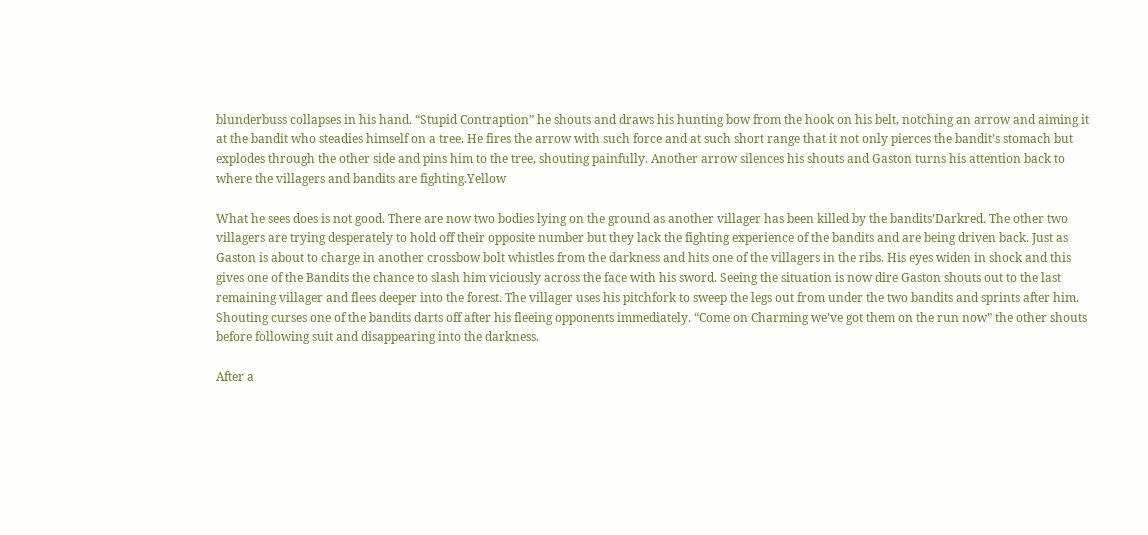blunderbuss collapses in his hand. “Stupid Contraption” he shouts and draws his hunting bow from the hook on his belt, notching an arrow and aiming it at the bandit who steadies himself on a tree. He fires the arrow with such force and at such short range that it not only pierces the bandit’s stomach but explodes through the other side and pins him to the tree, shouting painfully. Another arrow silences his shouts and Gaston turns his attention back to where the villagers and bandits are fighting.Yellow

What he sees does is not good. There are now two bodies lying on the ground as another villager has been killed by the bandits’Darkred. The other two villagers are trying desperately to hold off their opposite number but they lack the fighting experience of the bandits and are being driven back. Just as Gaston is about to charge in another crossbow bolt whistles from the darkness and hits one of the villagers in the ribs. His eyes widen in shock and this gives one of the Bandits the chance to slash him viciously across the face with his sword. Seeing the situation is now dire Gaston shouts out to the last remaining villager and flees deeper into the forest. The villager uses his pitchfork to sweep the legs out from under the two bandits and sprints after him. Shouting curses one of the bandits darts off after his fleeing opponents immediately. “Come on Charming we’ve got them on the run now” the other shouts before following suit and disappearing into the darkness.

After a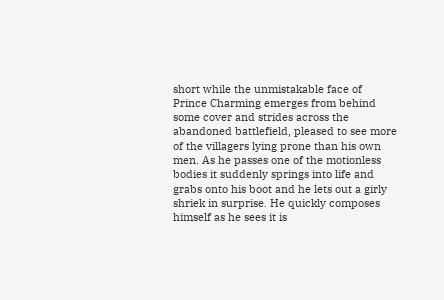short while the unmistakable face of Prince Charming emerges from behind some cover and strides across the abandoned battlefield, pleased to see more of the villagers lying prone than his own men. As he passes one of the motionless bodies it suddenly springs into life and grabs onto his boot and he lets out a girly shriek in surprise. He quickly composes himself as he sees it is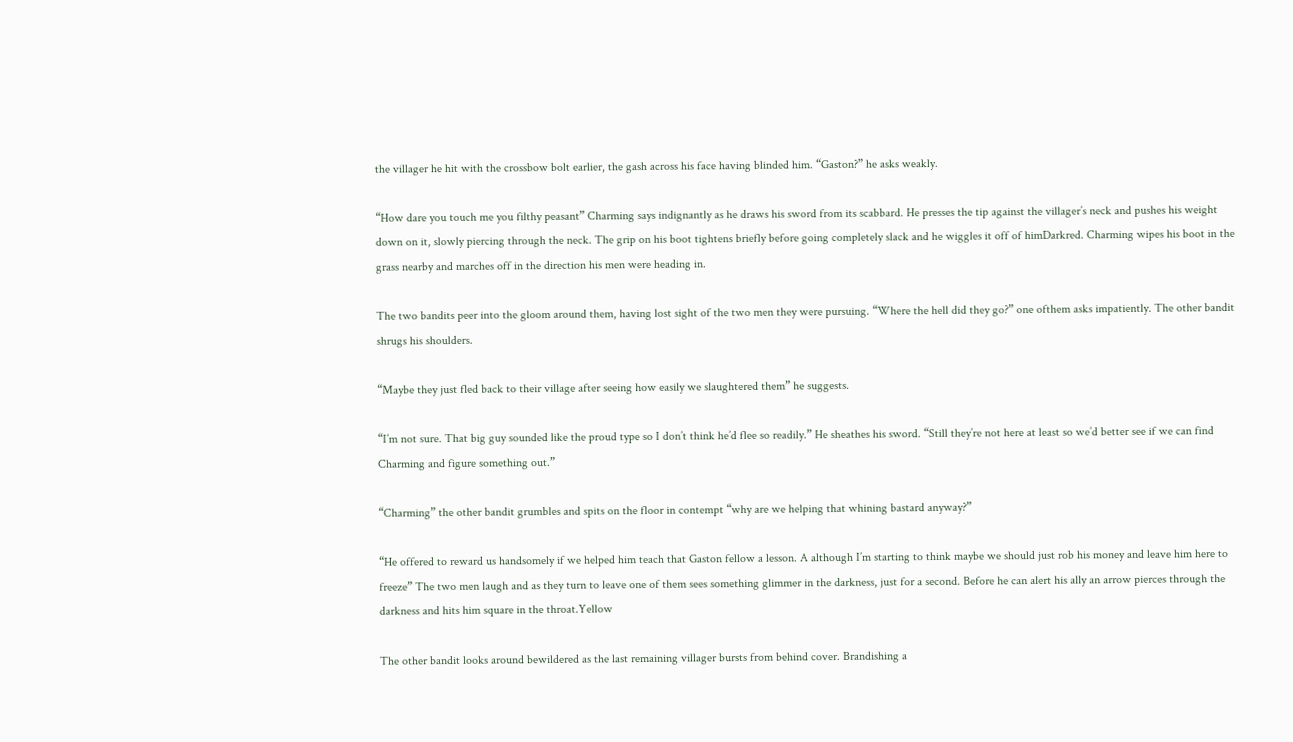the villager he hit with the crossbow bolt earlier, the gash across his face having blinded him. “Gaston?” he asks weakly.

“How dare you touch me you filthy peasant” Charming says indignantly as he draws his sword from its scabbard. He presses the tip against the villager’s neck and pushes his weight down on it, slowly piercing through the neck. The grip on his boot tightens briefly before going completely slack and he wiggles it off of himDarkred. Charming wipes his boot in the grass nearby and marches off in the direction his men were heading in.

The two bandits peer into the gloom around them, having lost sight of the two men they were pursuing. “Where the hell did they go?” one ofthem asks impatiently. The other bandit shrugs his shoulders.

“Maybe they just fled back to their village after seeing how easily we slaughtered them” he suggests.

“I’m not sure. That big guy sounded like the proud type so I don’t think he’d flee so readily.” He sheathes his sword. “Still they’re not here at least so we’d better see if we can find Charming and figure something out.”

“Charming” the other bandit grumbles and spits on the floor in contempt “why are we helping that whining bastard anyway?”

“He offered to reward us handsomely if we helped him teach that Gaston fellow a lesson. A although I’m starting to think maybe we should just rob his money and leave him here to freeze” The two men laugh and as they turn to leave one of them sees something glimmer in the darkness, just for a second. Before he can alert his ally an arrow pierces through the darkness and hits him square in the throat.Yellow

The other bandit looks around bewildered as the last remaining villager bursts from behind cover. Brandishing a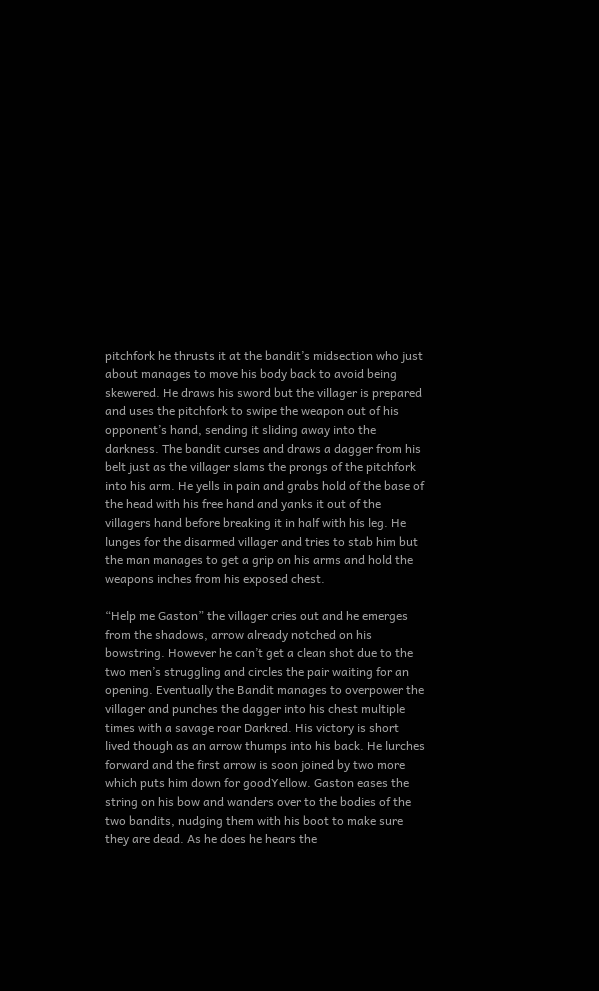pitchfork he thrusts it at the bandit’s midsection who just about manages to move his body back to avoid being skewered. He draws his sword but the villager is prepared and uses the pitchfork to swipe the weapon out of his opponent’s hand, sending it sliding away into the darkness. The bandit curses and draws a dagger from his belt just as the villager slams the prongs of the pitchfork into his arm. He yells in pain and grabs hold of the base of the head with his free hand and yanks it out of the villagers hand before breaking it in half with his leg. He lunges for the disarmed villager and tries to stab him but the man manages to get a grip on his arms and hold the weapons inches from his exposed chest.

“Help me Gaston” the villager cries out and he emerges from the shadows, arrow already notched on his bowstring. However he can’t get a clean shot due to the two men’s struggling and circles the pair waiting for an opening. Eventually the Bandit manages to overpower the villager and punches the dagger into his chest multiple times with a savage roar Darkred. His victory is short lived though as an arrow thumps into his back. He lurches forward and the first arrow is soon joined by two more which puts him down for goodYellow. Gaston eases the string on his bow and wanders over to the bodies of the two bandits, nudging them with his boot to make sure they are dead. As he does he hears the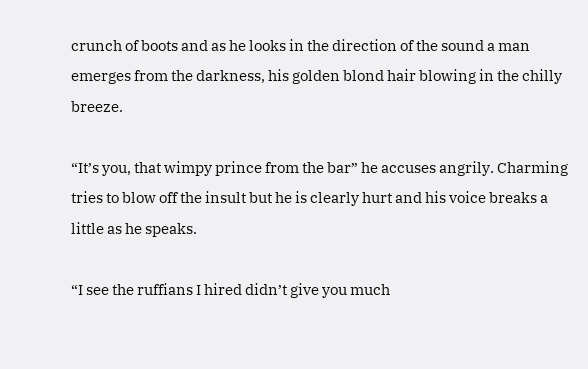crunch of boots and as he looks in the direction of the sound a man emerges from the darkness, his golden blond hair blowing in the chilly breeze.

“It’s you, that wimpy prince from the bar” he accuses angrily. Charming tries to blow off the insult but he is clearly hurt and his voice breaks a little as he speaks.

“I see the ruffians I hired didn’t give you much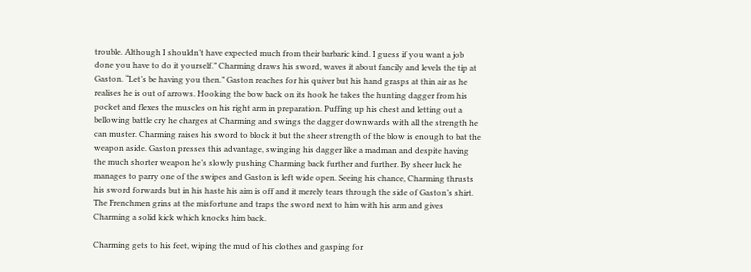trouble. Although I shouldn’t have expected much from their barbaric kind. I guess if you want a job done you have to do it yourself.” Charming draws his sword, waves it about fancily and levels the tip at Gaston. “Let’s be having you then.” Gaston reaches for his quiver but his hand grasps at thin air as he realises he is out of arrows. Hooking the bow back on its hook he takes the hunting dagger from his pocket and flexes the muscles on his right arm in preparation. Puffing up his chest and letting out a bellowing battle cry he charges at Charming and swings the dagger downwards with all the strength he can muster. Charming raises his sword to block it but the sheer strength of the blow is enough to bat the weapon aside. Gaston presses this advantage, swinging his dagger like a madman and despite having the much shorter weapon he’s slowly pushing Charming back further and further. By sheer luck he manages to parry one of the swipes and Gaston is left wide open. Seeing his chance, Charming thrusts his sword forwards but in his haste his aim is off and it merely tears through the side of Gaston’s shirt. The Frenchmen grins at the misfortune and traps the sword next to him with his arm and gives Charming a solid kick which knocks him back.

Charming gets to his feet, wiping the mud of his clothes and gasping for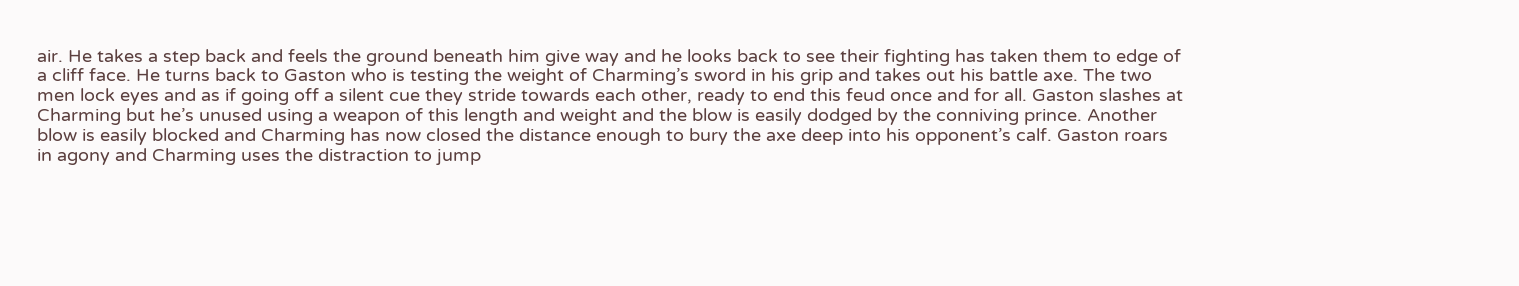air. He takes a step back and feels the ground beneath him give way and he looks back to see their fighting has taken them to edge of a cliff face. He turns back to Gaston who is testing the weight of Charming’s sword in his grip and takes out his battle axe. The two men lock eyes and as if going off a silent cue they stride towards each other, ready to end this feud once and for all. Gaston slashes at Charming but he’s unused using a weapon of this length and weight and the blow is easily dodged by the conniving prince. Another blow is easily blocked and Charming has now closed the distance enough to bury the axe deep into his opponent’s calf. Gaston roars in agony and Charming uses the distraction to jump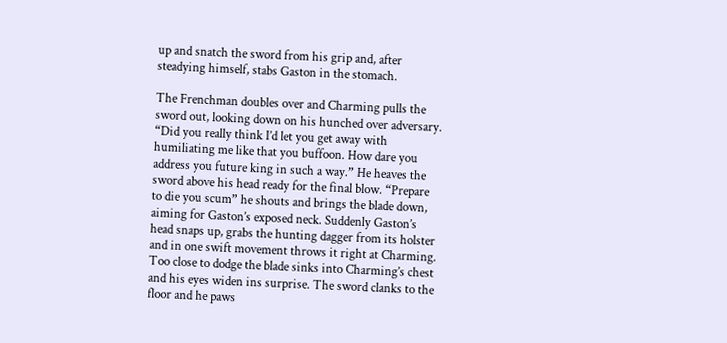up and snatch the sword from his grip and, after steadying himself, stabs Gaston in the stomach.

The Frenchman doubles over and Charming pulls the sword out, looking down on his hunched over adversary. “Did you really think I’d let you get away with humiliating me like that you buffoon. How dare you address you future king in such a way.” He heaves the sword above his head ready for the final blow. “Prepare to die you scum” he shouts and brings the blade down, aiming for Gaston’s exposed neck. Suddenly Gaston’s head snaps up, grabs the hunting dagger from its holster and in one swift movement throws it right at Charming. Too close to dodge the blade sinks into Charming’s chest and his eyes widen ins surprise. The sword clanks to the floor and he paws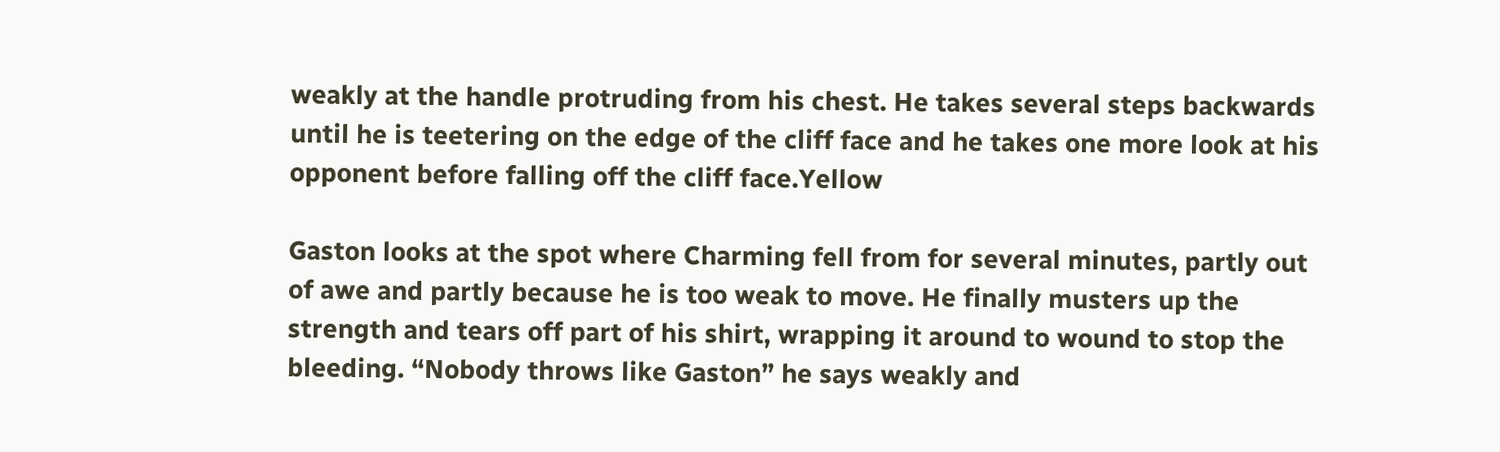weakly at the handle protruding from his chest. He takes several steps backwards until he is teetering on the edge of the cliff face and he takes one more look at his opponent before falling off the cliff face.Yellow

Gaston looks at the spot where Charming fell from for several minutes, partly out of awe and partly because he is too weak to move. He finally musters up the strength and tears off part of his shirt, wrapping it around to wound to stop the bleeding. “Nobody throws like Gaston” he says weakly and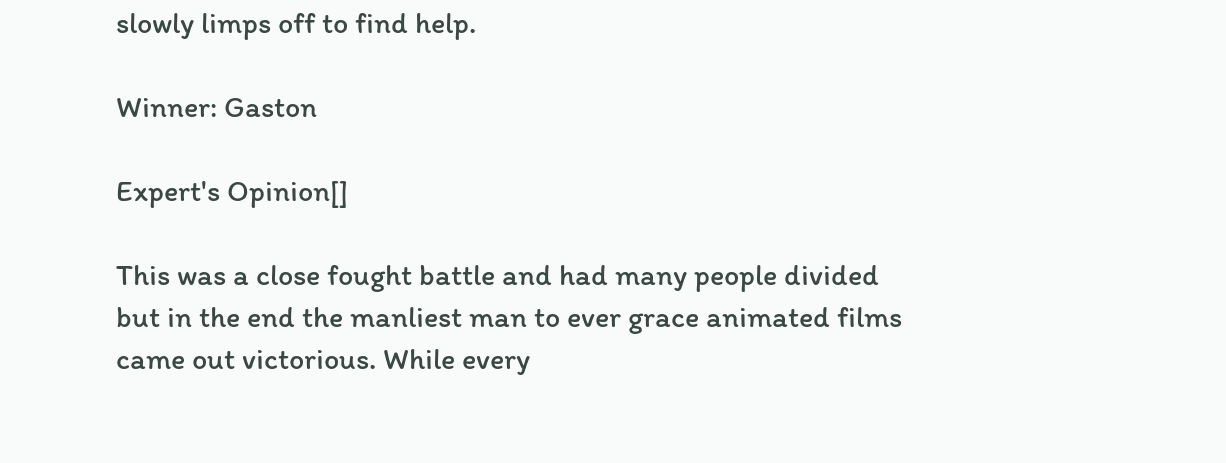slowly limps off to find help.

Winner: Gaston

Expert's Opinion[]

This was a close fought battle and had many people divided but in the end the manliest man to ever grace animated films came out victorious. While every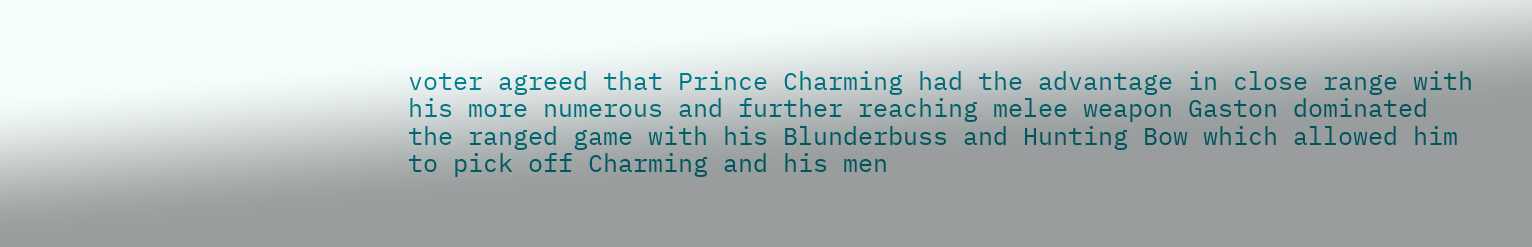voter agreed that Prince Charming had the advantage in close range with his more numerous and further reaching melee weapon Gaston dominated the ranged game with his Blunderbuss and Hunting Bow which allowed him to pick off Charming and his men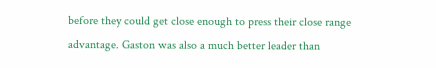before they could get close enough to press their close range advantage. Gaston was also a much better leader than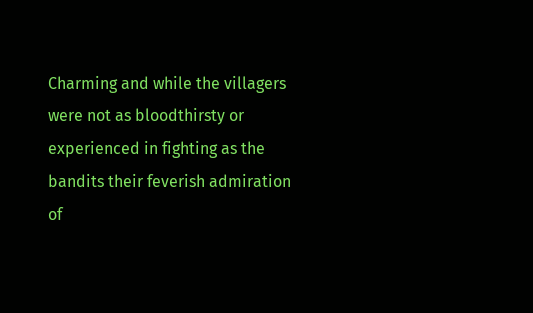Charming and while the villagers were not as bloodthirsty or experienced in fighting as the bandits their feverish admiration of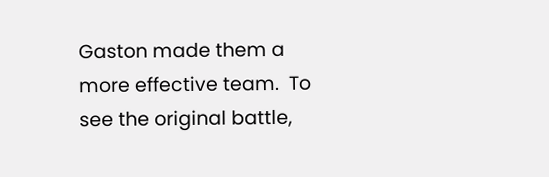Gaston made them a more effective team.  To see the original battle,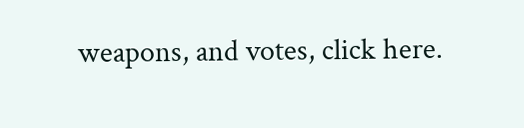weapons, and votes, click here.